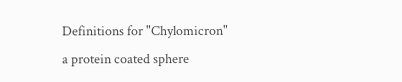Definitions for "Chylomicron"
a protein coated sphere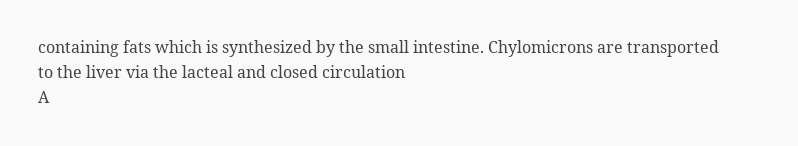containing fats which is synthesized by the small intestine. Chylomicrons are transported to the liver via the lacteal and closed circulation
A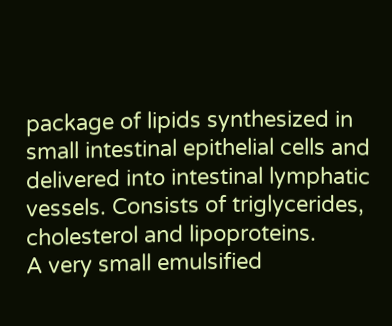package of lipids synthesized in small intestinal epithelial cells and delivered into intestinal lymphatic vessels. Consists of triglycerides, cholesterol and lipoproteins.
A very small emulsified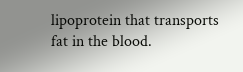lipoprotein that transports fat in the blood.